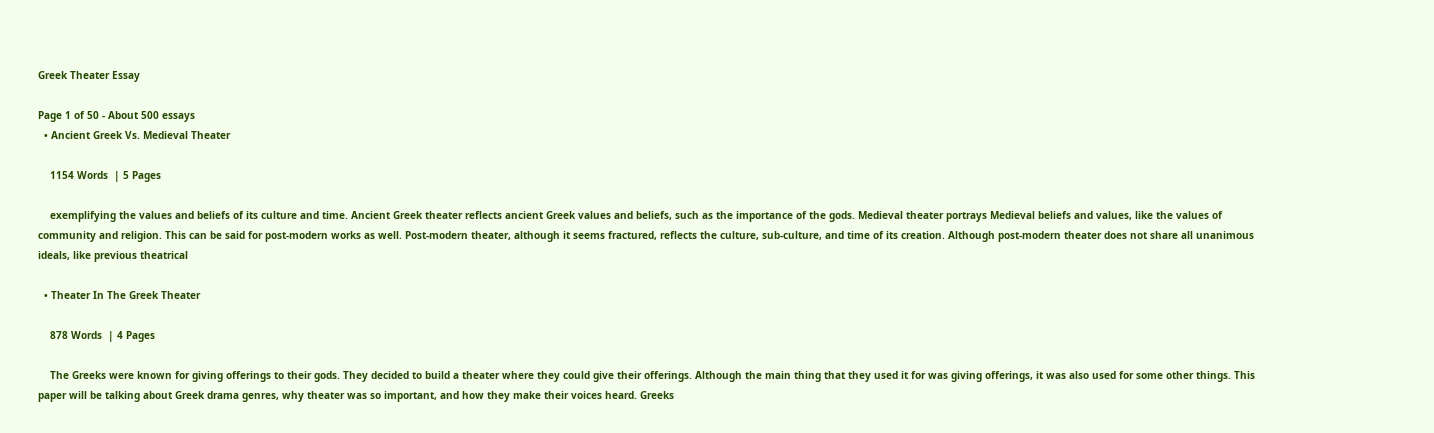Greek Theater Essay

Page 1 of 50 - About 500 essays
  • Ancient Greek Vs. Medieval Theater

    1154 Words  | 5 Pages

    exemplifying the values and beliefs of its culture and time. Ancient Greek theater reflects ancient Greek values and beliefs, such as the importance of the gods. Medieval theater portrays Medieval beliefs and values, like the values of community and religion. This can be said for post-modern works as well. Post-modern theater, although it seems fractured, reflects the culture, sub-culture, and time of its creation. Although post-modern theater does not share all unanimous ideals, like previous theatrical

  • Theater In The Greek Theater

    878 Words  | 4 Pages

    The Greeks were known for giving offerings to their gods. They decided to build a theater where they could give their offerings. Although the main thing that they used it for was giving offerings, it was also used for some other things. This paper will be talking about Greek drama genres, why theater was so important, and how they make their voices heard. Greeks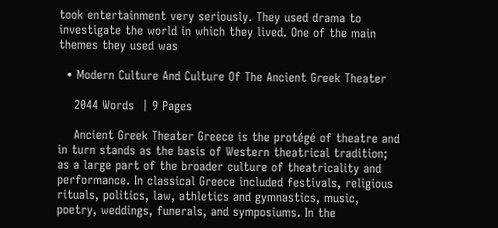took entertainment very seriously. They used drama to investigate the world in which they lived. One of the main themes they used was

  • Modern Culture And Culture Of The Ancient Greek Theater

    2044 Words  | 9 Pages

    Ancient Greek Theater Greece is the protégé of theatre and in turn stands as the basis of Western theatrical tradition; as a large part of the broader culture of theatricality and performance. In classical Greece included festivals, religious rituals, politics, law, athletics and gymnastics, music, poetry, weddings, funerals, and symposiums. In the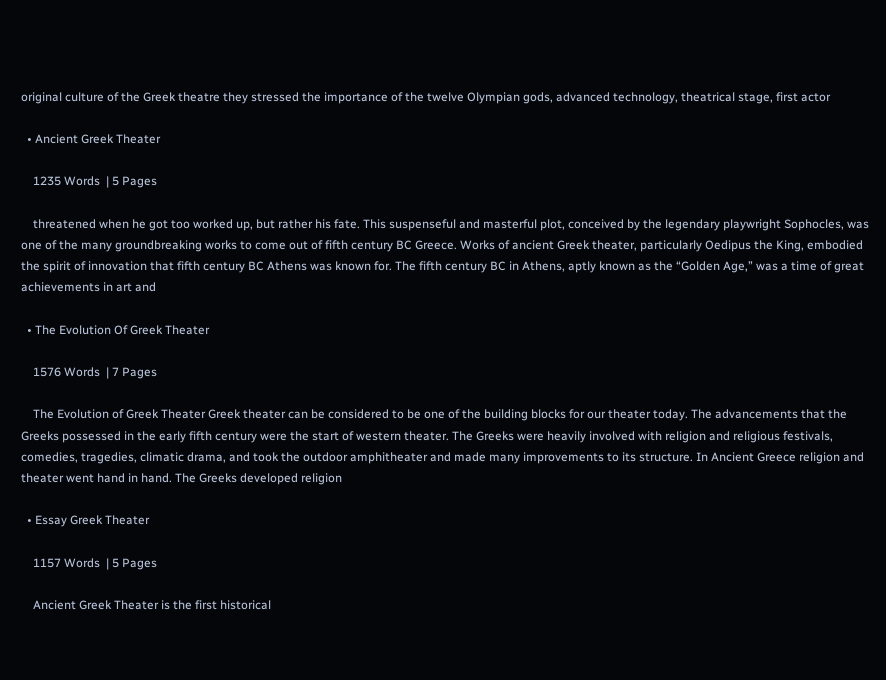original culture of the Greek theatre they stressed the importance of the twelve Olympian gods, advanced technology, theatrical stage, first actor

  • Ancient Greek Theater

    1235 Words  | 5 Pages

    threatened when he got too worked up, but rather his fate. This suspenseful and masterful plot, conceived by the legendary playwright Sophocles, was one of the many groundbreaking works to come out of fifth century BC Greece. Works of ancient Greek theater, particularly Oedipus the King, embodied the spirit of innovation that fifth century BC Athens was known for. The fifth century BC in Athens, aptly known as the “Golden Age,” was a time of great achievements in art and

  • The Evolution Of Greek Theater

    1576 Words  | 7 Pages

    The Evolution of Greek Theater Greek theater can be considered to be one of the building blocks for our theater today. The advancements that the Greeks possessed in the early fifth century were the start of western theater. The Greeks were heavily involved with religion and religious festivals, comedies, tragedies, climatic drama, and took the outdoor amphitheater and made many improvements to its structure. In Ancient Greece religion and theater went hand in hand. The Greeks developed religion

  • Essay Greek Theater

    1157 Words  | 5 Pages

    Ancient Greek Theater is the first historical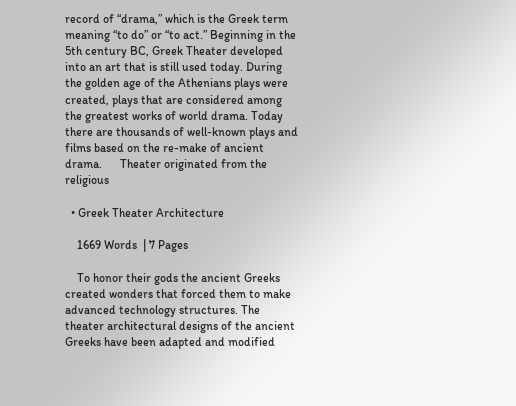record of “drama,” which is the Greek term meaning “to do” or “to act.” Beginning in the 5th century BC, Greek Theater developed into an art that is still used today. During the golden age of the Athenians plays were created, plays that are considered among the greatest works of world drama. Today there are thousands of well-known plays and films based on the re-make of ancient drama.      Theater originated from the religious

  • Greek Theater Architecture

    1669 Words  | 7 Pages

    To honor their gods the ancient Greeks created wonders that forced them to make advanced technology structures. The theater architectural designs of the ancient Greeks have been adapted and modified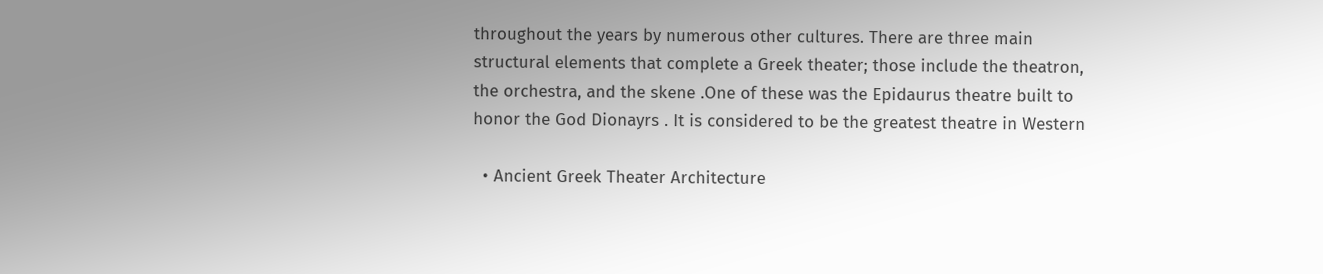throughout the years by numerous other cultures. There are three main structural elements that complete a Greek theater; those include the theatron, the orchestra, and the skene .One of these was the Epidaurus theatre built to honor the God Dionayrs . It is considered to be the greatest theatre in Western

  • Ancient Greek Theater Architecture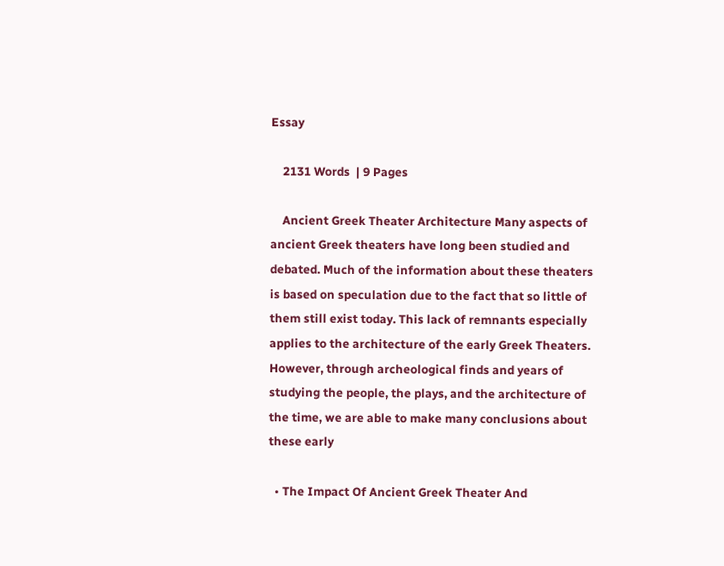Essay

    2131 Words  | 9 Pages

    Ancient Greek Theater Architecture Many aspects of ancient Greek theaters have long been studied and debated. Much of the information about these theaters is based on speculation due to the fact that so little of them still exist today. This lack of remnants especially applies to the architecture of the early Greek Theaters. However, through archeological finds and years of studying the people, the plays, and the architecture of the time, we are able to make many conclusions about these early

  • The Impact Of Ancient Greek Theater And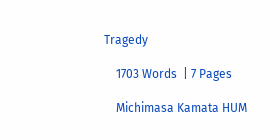Tragedy

    1703 Words  | 7 Pages

    Michimasa Kamata HUM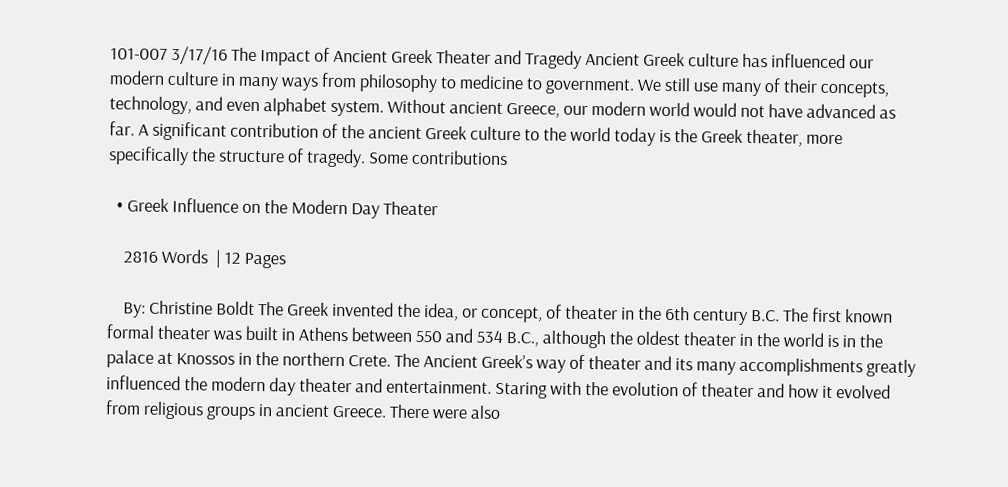101-007 3/17/16 The Impact of Ancient Greek Theater and Tragedy Ancient Greek culture has influenced our modern culture in many ways from philosophy to medicine to government. We still use many of their concepts, technology, and even alphabet system. Without ancient Greece, our modern world would not have advanced as far. A significant contribution of the ancient Greek culture to the world today is the Greek theater, more specifically the structure of tragedy. Some contributions

  • Greek Influence on the Modern Day Theater

    2816 Words  | 12 Pages

    By: Christine Boldt The Greek invented the idea, or concept, of theater in the 6th century B.C. The first known formal theater was built in Athens between 550 and 534 B.C., although the oldest theater in the world is in the palace at Knossos in the northern Crete. The Ancient Greek’s way of theater and its many accomplishments greatly influenced the modern day theater and entertainment. Staring with the evolution of theater and how it evolved from religious groups in ancient Greece. There were also